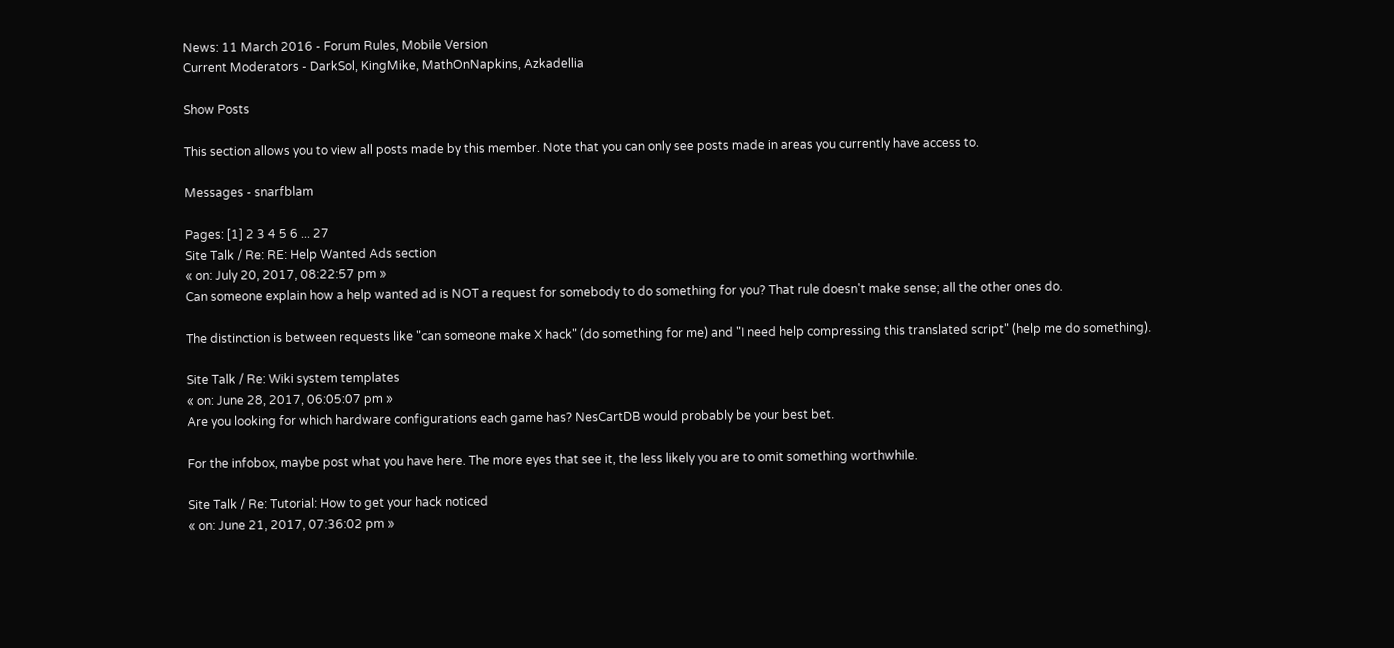News: 11 March 2016 - Forum Rules, Mobile Version
Current Moderators - DarkSol, KingMike, MathOnNapkins, Azkadellia

Show Posts

This section allows you to view all posts made by this member. Note that you can only see posts made in areas you currently have access to.

Messages - snarfblam

Pages: [1] 2 3 4 5 6 ... 27
Site Talk / Re: RE: Help Wanted Ads section
« on: July 20, 2017, 08:22:57 pm »
Can someone explain how a help wanted ad is NOT a request for somebody to do something for you? That rule doesn't make sense; all the other ones do.

The distinction is between requests like "can someone make X hack" (do something for me) and "I need help compressing this translated script" (help me do something).

Site Talk / Re: Wiki system templates
« on: June 28, 2017, 06:05:07 pm »
Are you looking for which hardware configurations each game has? NesCartDB would probably be your best bet.

For the infobox, maybe post what you have here. The more eyes that see it, the less likely you are to omit something worthwhile.

Site Talk / Re: Tutorial: How to get your hack noticed
« on: June 21, 2017, 07:36:02 pm »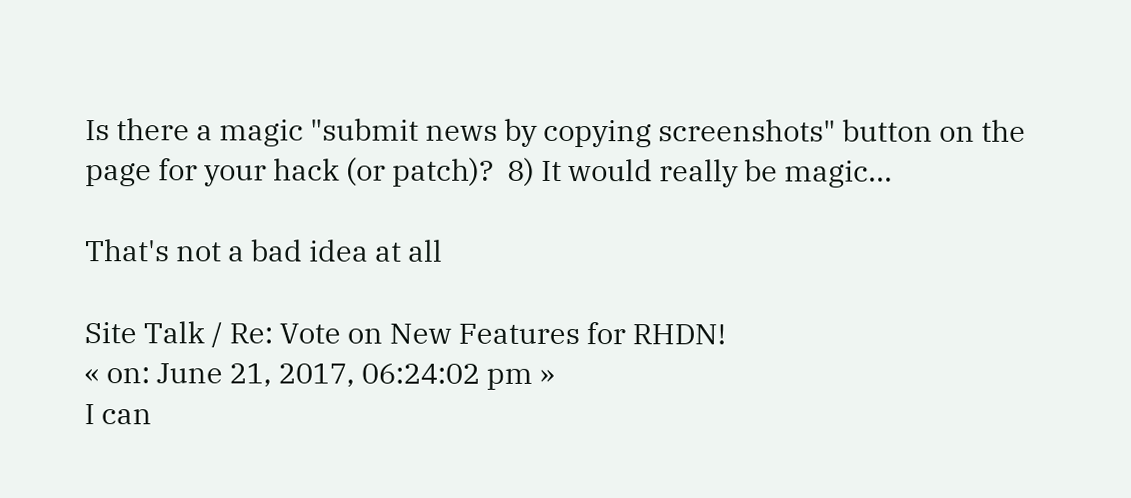Is there a magic "submit news by copying screenshots" button on the page for your hack (or patch)?  8) It would really be magic...

That's not a bad idea at all

Site Talk / Re: Vote on New Features for RHDN!
« on: June 21, 2017, 06:24:02 pm »
I can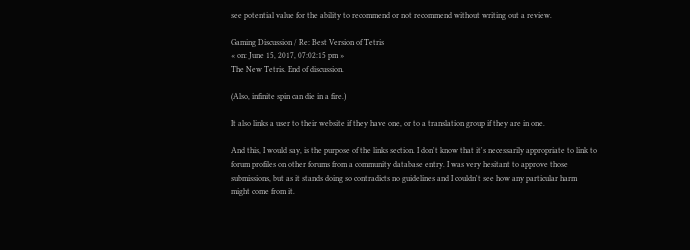see potential value for the ability to recommend or not recommend without writing out a review.

Gaming Discussion / Re: Best Version of Tetris
« on: June 15, 2017, 07:02:15 pm »
The New Tetris. End of discussion.

(Also, infinite spin can die in a fire.)

It also links a user to their website if they have one, or to a translation group if they are in one.

And this, I would say, is the purpose of the links section. I don't know that it's necessarily appropriate to link to forum profiles on other forums from a community database entry. I was very hesitant to approve those submissions, but as it stands doing so contradicts no guidelines and I couldn't see how any particular harm might come from it.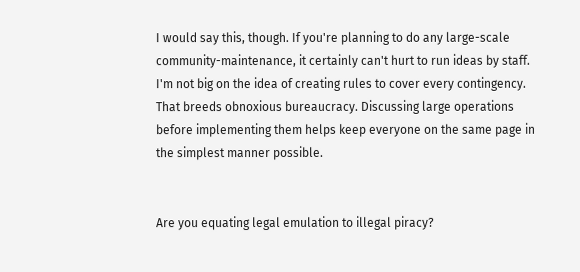I would say this, though. If you're planning to do any large-scale community-maintenance, it certainly can't hurt to run ideas by staff. I'm not big on the idea of creating rules to cover every contingency. That breeds obnoxious bureaucracy. Discussing large operations before implementing them helps keep everyone on the same page in the simplest manner possible.


Are you equating legal emulation to illegal piracy?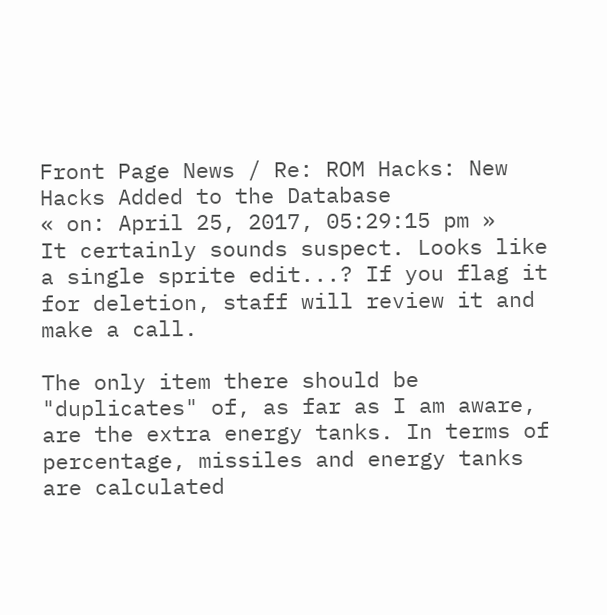Front Page News / Re: ROM Hacks: New Hacks Added to the Database
« on: April 25, 2017, 05:29:15 pm »
It certainly sounds suspect. Looks like a single sprite edit...? If you flag it for deletion, staff will review it and make a call.

The only item there should be "duplicates" of, as far as I am aware, are the extra energy tanks. In terms of percentage, missiles and energy tanks are calculated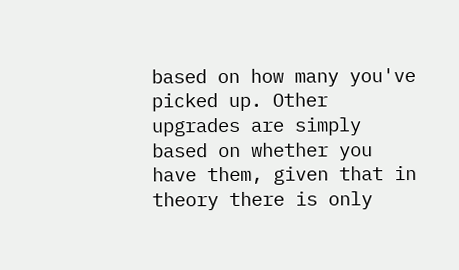based on how many you've picked up. Other upgrades are simply based on whether you have them, given that in theory there is only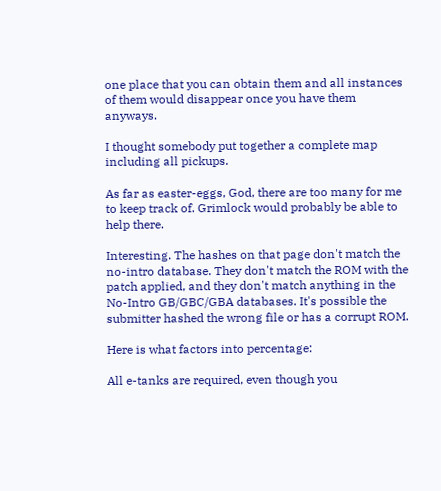one place that you can obtain them and all instances of them would disappear once you have them anyways.

I thought somebody put together a complete map including all pickups.

As far as easter-eggs, God, there are too many for me to keep track of. Grimlock would probably be able to help there.

Interesting. The hashes on that page don't match the no-intro database. They don't match the ROM with the patch applied, and they don't match anything in the No-Intro GB/GBC/GBA databases. It's possible the submitter hashed the wrong file or has a corrupt ROM.

Here is what factors into percentage:

All e-tanks are required, even though you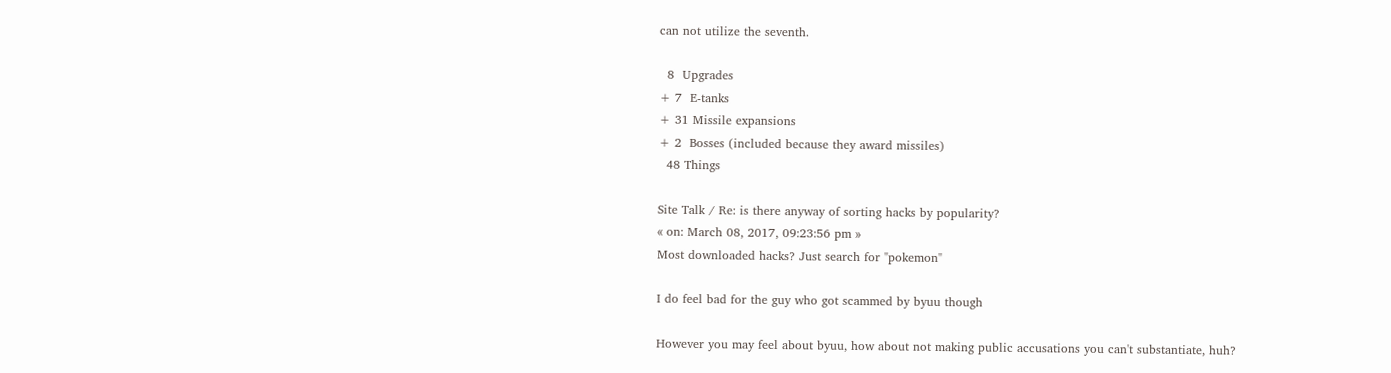can not utilize the seventh.

  8  Upgrades
+ 7  E-tanks
+ 31 Missile expansions
+ 2  Bosses (included because they award missiles)
  48 Things

Site Talk / Re: is there anyway of sorting hacks by popularity?
« on: March 08, 2017, 09:23:56 pm »
Most downloaded hacks? Just search for "pokemon"

I do feel bad for the guy who got scammed by byuu though

However you may feel about byuu, how about not making public accusations you can't substantiate, huh?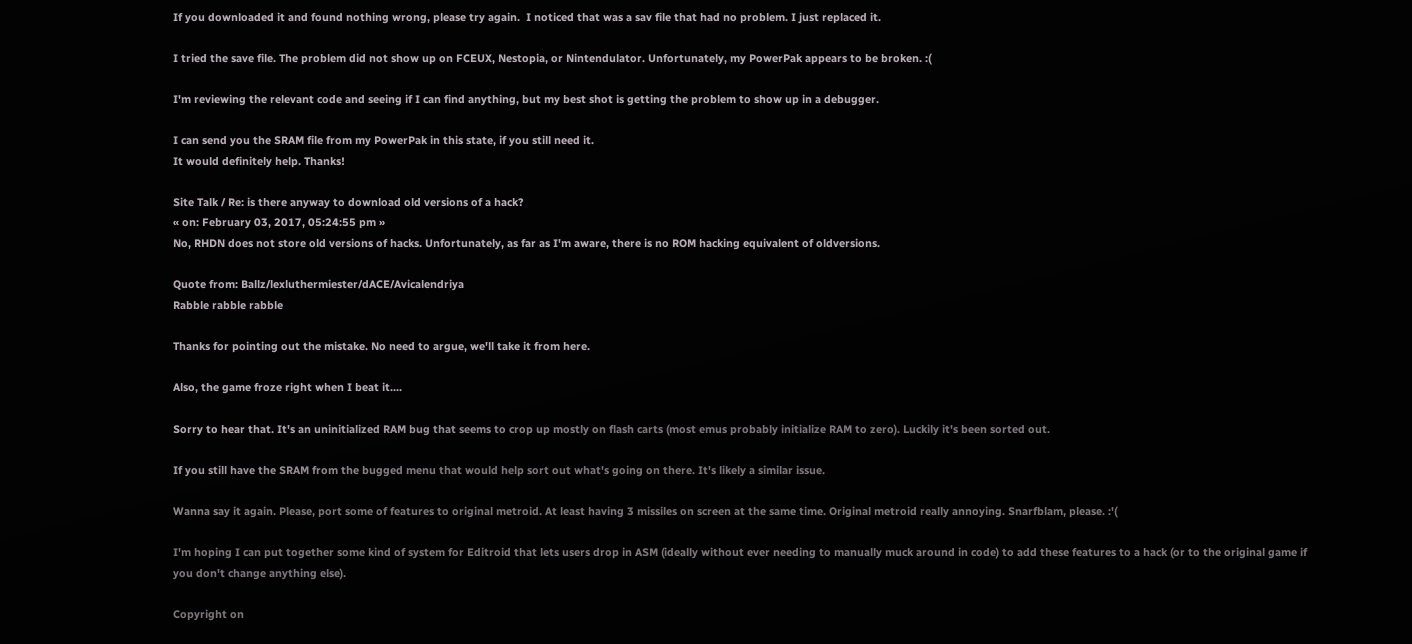If you downloaded it and found nothing wrong, please try again.  I noticed that was a sav file that had no problem. I just replaced it.

I tried the save file. The problem did not show up on FCEUX, Nestopia, or Nintendulator. Unfortunately, my PowerPak appears to be broken. :(

I'm reviewing the relevant code and seeing if I can find anything, but my best shot is getting the problem to show up in a debugger.

I can send you the SRAM file from my PowerPak in this state, if you still need it.
It would definitely help. Thanks!

Site Talk / Re: is there anyway to download old versions of a hack?
« on: February 03, 2017, 05:24:55 pm »
No, RHDN does not store old versions of hacks. Unfortunately, as far as I'm aware, there is no ROM hacking equivalent of oldversions.

Quote from: Ballz/lexluthermiester/dACE/Avicalendriya
Rabble rabble rabble

Thanks for pointing out the mistake. No need to argue, we'll take it from here.

Also, the game froze right when I beat it....

Sorry to hear that. It's an uninitialized RAM bug that seems to crop up mostly on flash carts (most emus probably initialize RAM to zero). Luckily it's been sorted out.

If you still have the SRAM from the bugged menu that would help sort out what's going on there. It's likely a similar issue.

Wanna say it again. Please, port some of features to original metroid. At least having 3 missiles on screen at the same time. Original metroid really annoying. Snarfblam, please. :'(

I'm hoping I can put together some kind of system for Editroid that lets users drop in ASM (ideally without ever needing to manually muck around in code) to add these features to a hack (or to the original game if you don't change anything else).

Copyright on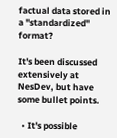factual data stored in a "standardized" format?

It's been discussed extensively at NesDev, but have some bullet points.

  • It's possible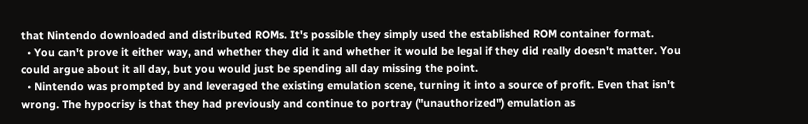that Nintendo downloaded and distributed ROMs. It's possible they simply used the established ROM container format.
  • You can't prove it either way, and whether they did it and whether it would be legal if they did really doesn't matter. You could argue about it all day, but you would just be spending all day missing the point.
  • Nintendo was prompted by and leveraged the existing emulation scene, turning it into a source of profit. Even that isn't wrong. The hypocrisy is that they had previously and continue to portray ("unauthorized") emulation as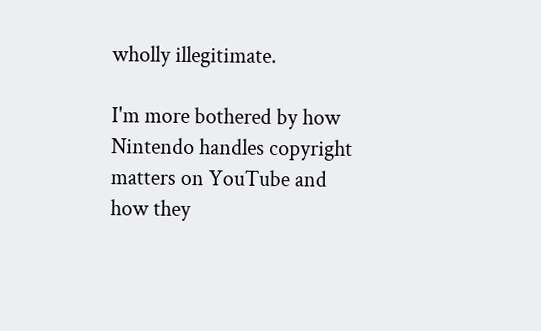wholly illegitimate.

I'm more bothered by how Nintendo handles copyright matters on YouTube and how they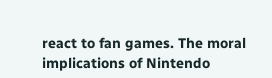react to fan games. The moral implications of Nintendo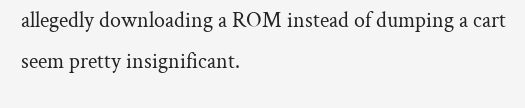allegedly downloading a ROM instead of dumping a cart seem pretty insignificant.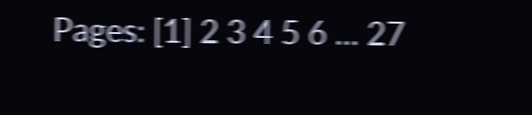Pages: [1] 2 3 4 5 6 ... 27